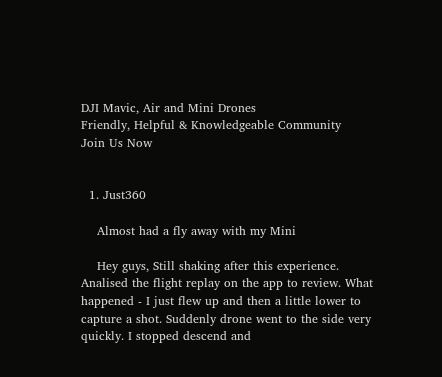DJI Mavic, Air and Mini Drones
Friendly, Helpful & Knowledgeable Community
Join Us Now


  1. Just360

    Almost had a fly away with my Mini

    Hey guys, Still shaking after this experience. Analised the flight replay on the app to review. What happened - I just flew up and then a little lower to capture a shot. Suddenly drone went to the side very quickly. I stopped descend and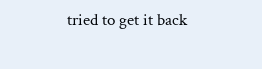tried to get it back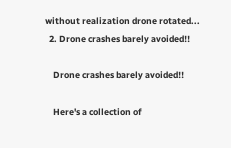without realization drone rotated...
  2. Drone crashes barely avoided!!

    Drone crashes barely avoided!!

    Here's a collection of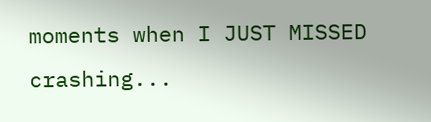moments when I JUST MISSED crashing...